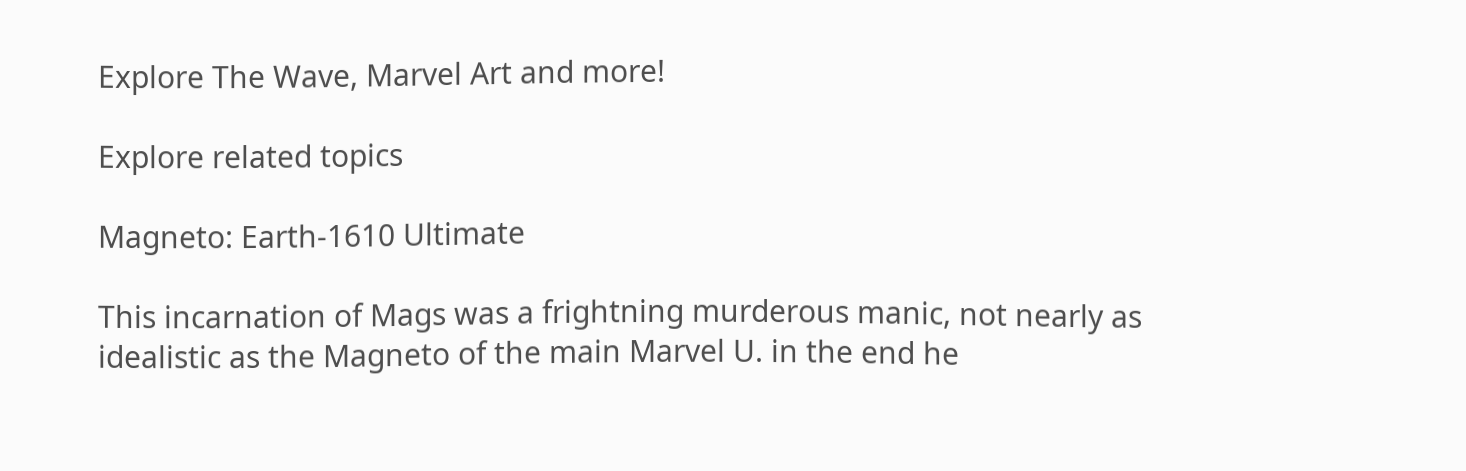Explore The Wave, Marvel Art and more!

Explore related topics

Magneto: Earth-1610 Ultimate

This incarnation of Mags was a frightning murderous manic, not nearly as idealistic as the Magneto of the main Marvel U. in the end he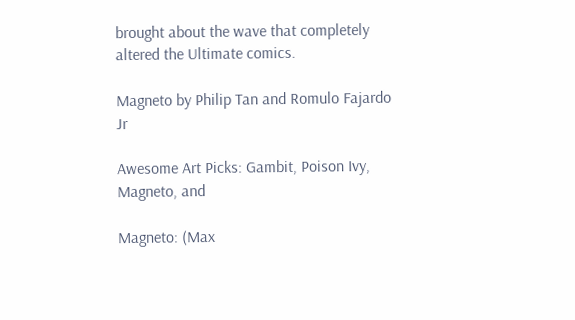brought about the wave that completely altered the Ultimate comics.

Magneto by Philip Tan and Romulo Fajardo Jr

Awesome Art Picks: Gambit, Poison Ivy, Magneto, and

Magneto: (Max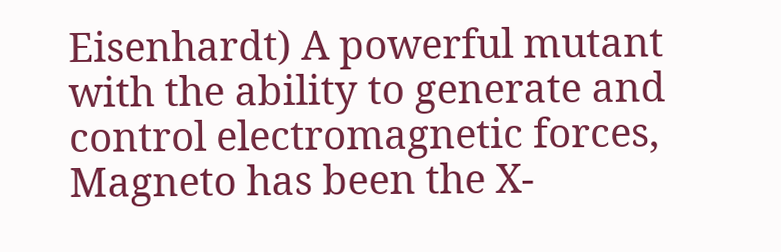Eisenhardt) A powerful mutant with the ability to generate and control electromagnetic forces, Magneto has been the X-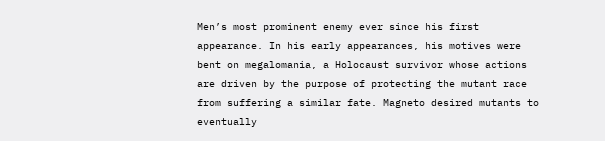Men’s most prominent enemy ever since his first appearance. In his early appearances, his motives were bent on megalomania, a Holocaust survivor whose actions are driven by the purpose of protecting the mutant race from suffering a similar fate. Magneto desired mutants to eventually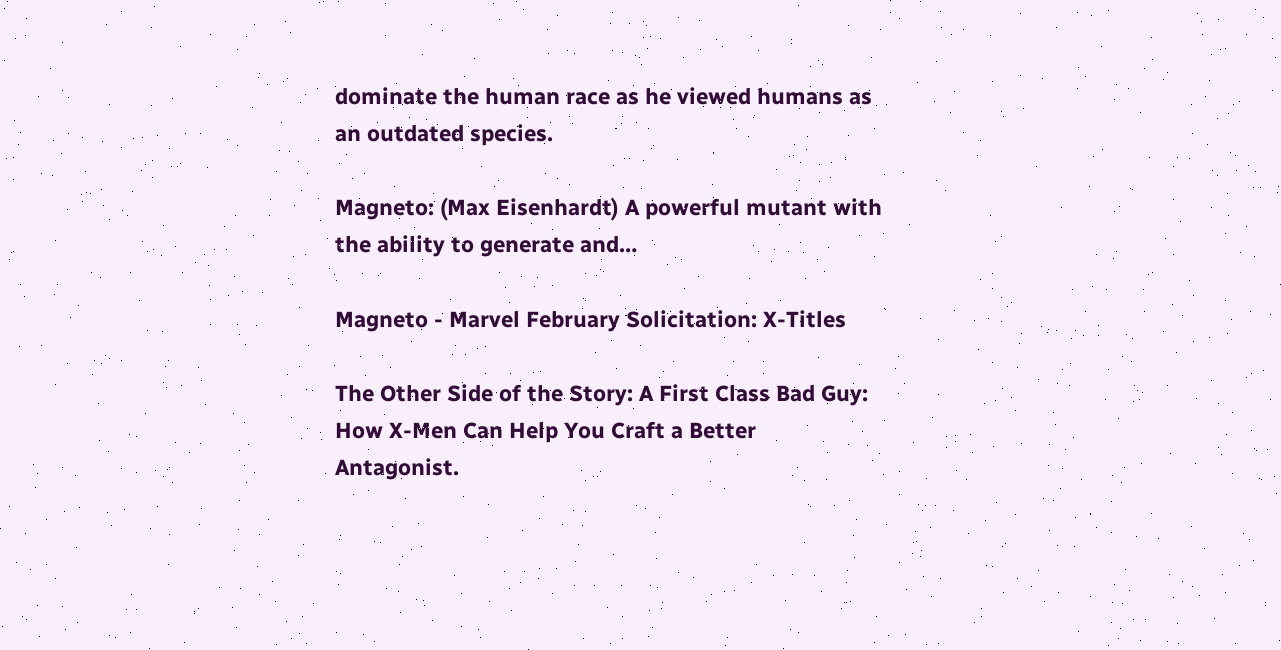dominate the human race as he viewed humans as an outdated species.

Magneto: (Max Eisenhardt) A powerful mutant with the ability to generate and…

Magneto - Marvel February Solicitation: X-Titles

The Other Side of the Story: A First Class Bad Guy: How X-Men Can Help You Craft a Better Antagonist.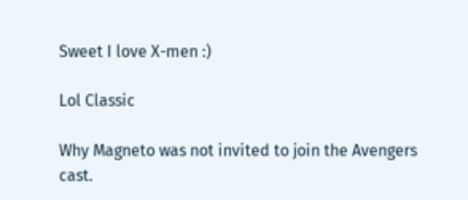Sweet I love X-men :)

Lol Classic

Why Magneto was not invited to join the Avengers cast.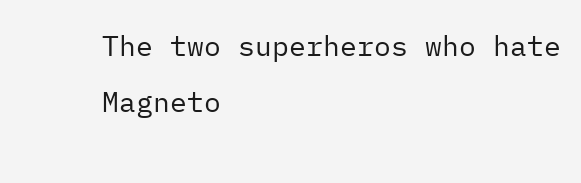The two superheros who hate Magneto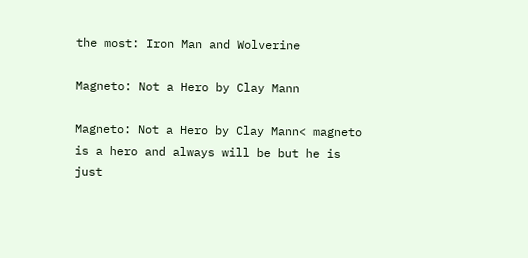the most: Iron Man and Wolverine

Magneto: Not a Hero by Clay Mann

Magneto: Not a Hero by Clay Mann< magneto is a hero and always will be but he is just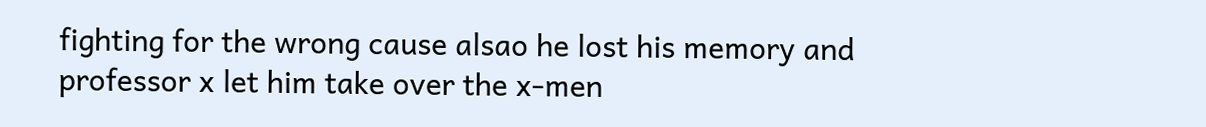fighting for the wrong cause alsao he lost his memory and professor x let him take over the x-men